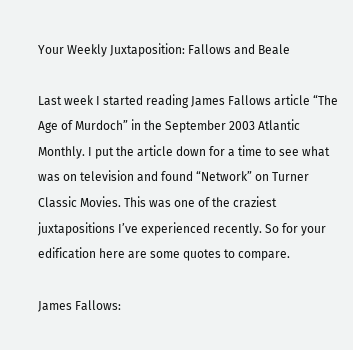Your Weekly Juxtaposition: Fallows and Beale

Last week I started reading James Fallows article “The Age of Murdoch” in the September 2003 Atlantic Monthly. I put the article down for a time to see what was on television and found “Network” on Turner Classic Movies. This was one of the craziest juxtapositions I’ve experienced recently. So for your edification here are some quotes to compare.

James Fallows: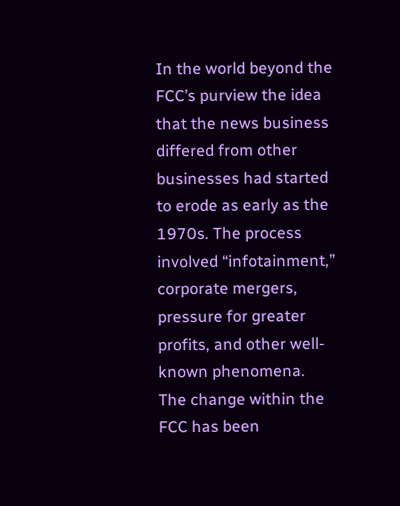In the world beyond the FCC’s purview the idea that the news business differed from other businesses had started to erode as early as the 1970s. The process involved “infotainment,” corporate mergers, pressure for greater profits, and other well-known phenomena. The change within the FCC has been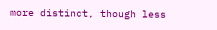more distinct, though less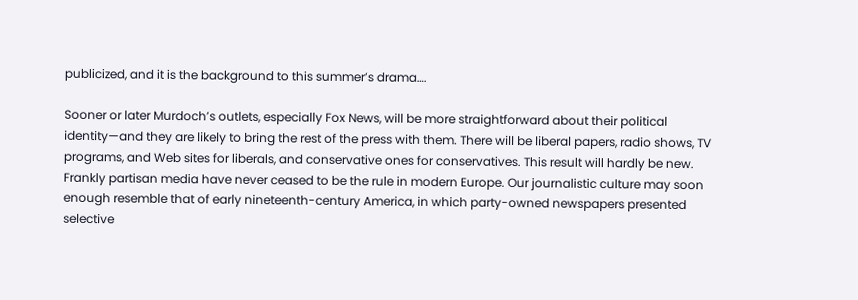publicized, and it is the background to this summer’s drama….

Sooner or later Murdoch’s outlets, especially Fox News, will be more straightforward about their political identity—and they are likely to bring the rest of the press with them. There will be liberal papers, radio shows, TV programs, and Web sites for liberals, and conservative ones for conservatives. This result will hardly be new. Frankly partisan media have never ceased to be the rule in modern Europe. Our journalistic culture may soon enough resemble that of early nineteenth-century America, in which party-owned newspapers presented selective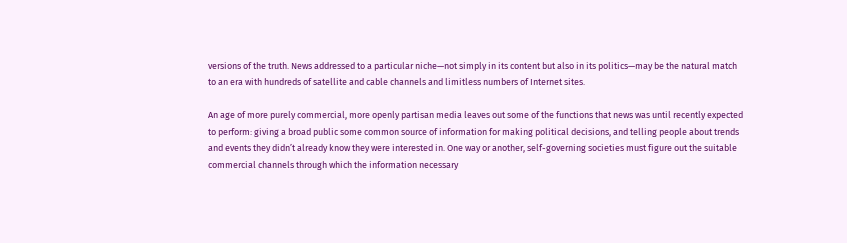versions of the truth. News addressed to a particular niche—not simply in its content but also in its politics—may be the natural match to an era with hundreds of satellite and cable channels and limitless numbers of Internet sites.

An age of more purely commercial, more openly partisan media leaves out some of the functions that news was until recently expected to perform: giving a broad public some common source of information for making political decisions, and telling people about trends and events they didn’t already know they were interested in. One way or another, self-governing societies must figure out the suitable commercial channels through which the information necessary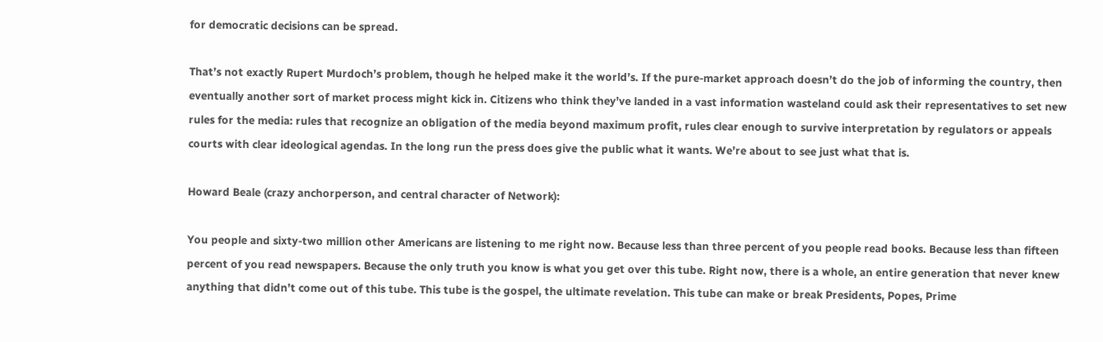for democratic decisions can be spread.

That’s not exactly Rupert Murdoch’s problem, though he helped make it the world’s. If the pure-market approach doesn’t do the job of informing the country, then eventually another sort of market process might kick in. Citizens who think they’ve landed in a vast information wasteland could ask their representatives to set new rules for the media: rules that recognize an obligation of the media beyond maximum profit, rules clear enough to survive interpretation by regulators or appeals courts with clear ideological agendas. In the long run the press does give the public what it wants. We’re about to see just what that is.

Howard Beale (crazy anchorperson, and central character of Network):

You people and sixty-two million other Americans are listening to me right now. Because less than three percent of you people read books. Because less than fifteen percent of you read newspapers. Because the only truth you know is what you get over this tube. Right now, there is a whole, an entire generation that never knew anything that didn’t come out of this tube. This tube is the gospel, the ultimate revelation. This tube can make or break Presidents, Popes, Prime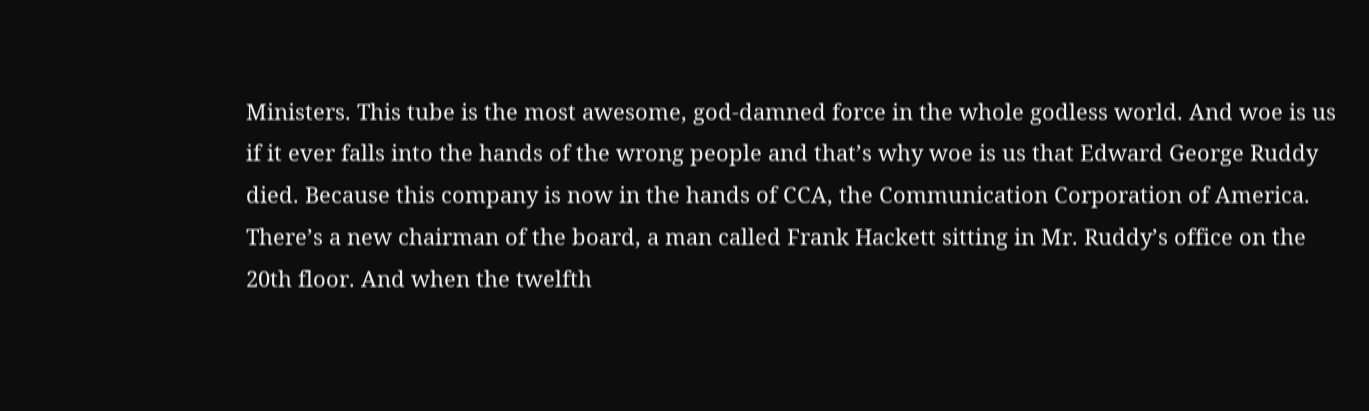Ministers. This tube is the most awesome, god-damned force in the whole godless world. And woe is us if it ever falls into the hands of the wrong people and that’s why woe is us that Edward George Ruddy died. Because this company is now in the hands of CCA, the Communication Corporation of America. There’s a new chairman of the board, a man called Frank Hackett sitting in Mr. Ruddy’s office on the 20th floor. And when the twelfth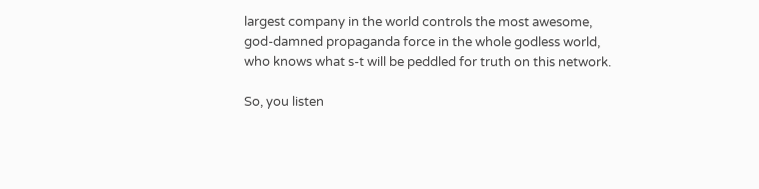largest company in the world controls the most awesome, god-damned propaganda force in the whole godless world, who knows what s-t will be peddled for truth on this network.

So, you listen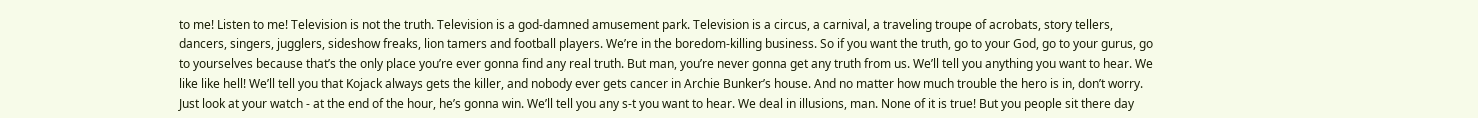to me! Listen to me! Television is not the truth. Television is a god-damned amusement park. Television is a circus, a carnival, a traveling troupe of acrobats, story tellers, dancers, singers, jugglers, sideshow freaks, lion tamers and football players. We’re in the boredom-killing business. So if you want the truth, go to your God, go to your gurus, go to yourselves because that’s the only place you’re ever gonna find any real truth. But man, you’re never gonna get any truth from us. We’ll tell you anything you want to hear. We like like hell! We’ll tell you that Kojack always gets the killer, and nobody ever gets cancer in Archie Bunker’s house. And no matter how much trouble the hero is in, don’t worry. Just look at your watch - at the end of the hour, he’s gonna win. We’ll tell you any s-t you want to hear. We deal in illusions, man. None of it is true! But you people sit there day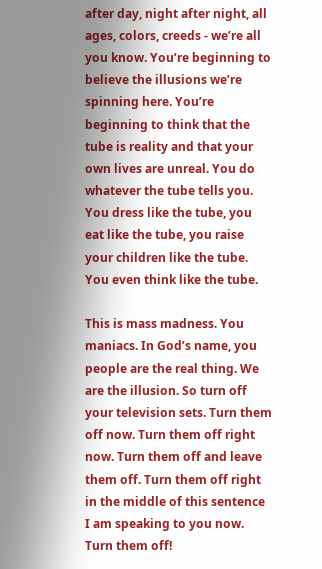after day, night after night, all ages, colors, creeds - we’re all you know. You’re beginning to believe the illusions we’re spinning here. You’re beginning to think that the tube is reality and that your own lives are unreal. You do whatever the tube tells you. You dress like the tube, you eat like the tube, you raise your children like the tube. You even think like the tube.

This is mass madness. You maniacs. In God’s name, you people are the real thing. We are the illusion. So turn off your television sets. Turn them off now. Turn them off right now. Turn them off and leave them off. Turn them off right in the middle of this sentence I am speaking to you now. Turn them off!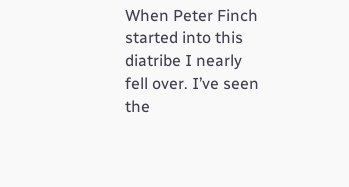When Peter Finch started into this diatribe I nearly fell over. I’ve seen the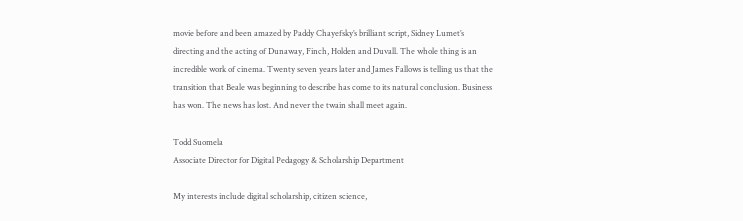movie before and been amazed by Paddy Chayefsky’s brilliant script, Sidney Lumet’s directing and the acting of Dunaway, Finch, Holden and Duvall. The whole thing is an incredible work of cinema. Twenty seven years later and James Fallows is telling us that the transition that Beale was beginning to describe has come to its natural conclusion. Business has won. The news has lost. And never the twain shall meet again.

Todd Suomela
Associate Director for Digital Pedagogy & Scholarship Department

My interests include digital scholarship, citizen science,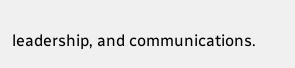leadership, and communications.